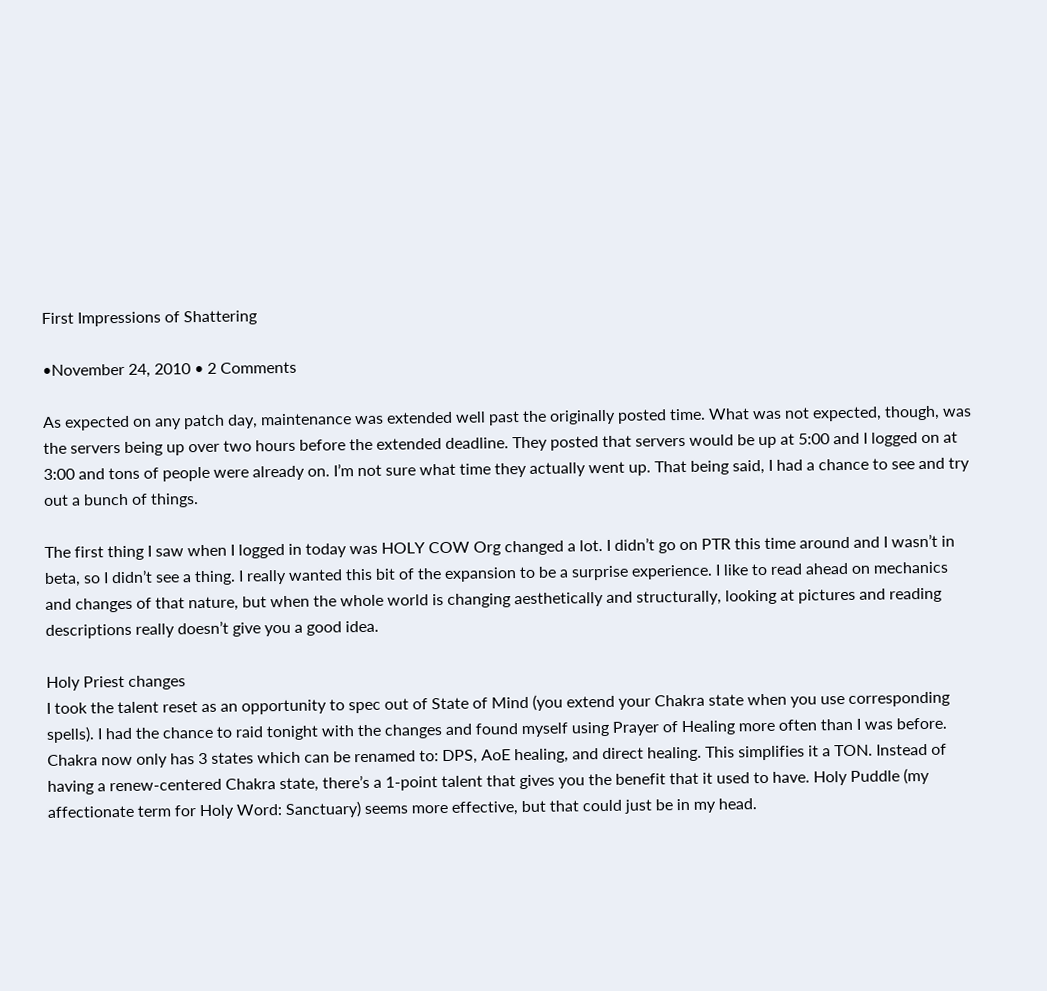First Impressions of Shattering

•November 24, 2010 • 2 Comments

As expected on any patch day, maintenance was extended well past the originally posted time. What was not expected, though, was the servers being up over two hours before the extended deadline. They posted that servers would be up at 5:00 and I logged on at 3:00 and tons of people were already on. I’m not sure what time they actually went up. That being said, I had a chance to see and try out a bunch of things.

The first thing I saw when I logged in today was HOLY COW Org changed a lot. I didn’t go on PTR this time around and I wasn’t in beta, so I didn’t see a thing. I really wanted this bit of the expansion to be a surprise experience. I like to read ahead on mechanics and changes of that nature, but when the whole world is changing aesthetically and structurally, looking at pictures and reading descriptions really doesn’t give you a good idea.

Holy Priest changes
I took the talent reset as an opportunity to spec out of State of Mind (you extend your Chakra state when you use corresponding spells). I had the chance to raid tonight with the changes and found myself using Prayer of Healing more often than I was before. Chakra now only has 3 states which can be renamed to: DPS, AoE healing, and direct healing. This simplifies it a TON. Instead of having a renew-centered Chakra state, there’s a 1-point talent that gives you the benefit that it used to have. Holy Puddle (my affectionate term for Holy Word: Sanctuary) seems more effective, but that could just be in my head.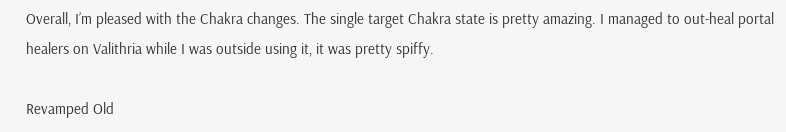Overall, I’m pleased with the Chakra changes. The single target Chakra state is pretty amazing. I managed to out-heal portal healers on Valithria while I was outside using it, it was pretty spiffy.

Revamped Old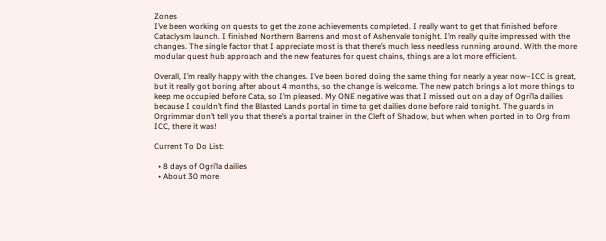Zones
I’ve been working on quests to get the zone achievements completed. I really want to get that finished before Cataclysm launch. I finished Northern Barrens and most of Ashenvale tonight. I’m really quite impressed with the changes. The single factor that I appreciate most is that there’s much less needless running around. With the more modular quest hub approach and the new features for quest chains, things are a lot more efficient.

Overall, I’m really happy with the changes. I’ve been bored doing the same thing for nearly a year now–ICC is great, but it really got boring after about 4 months, so the change is welcome. The new patch brings a lot more things to keep me occupied before Cata, so I’m pleased. My ONE negative was that I missed out on a day of Ogri’la dailies because I couldn’t find the Blasted Lands portal in time to get dailies done before raid tonight. The guards in Orgrimmar don’t tell you that there’s a portal trainer in the Cleft of Shadow, but when when ported in to Org from ICC, there it was!

Current To Do List:

  • 8 days of Ogri’la dailies
  • About 30 more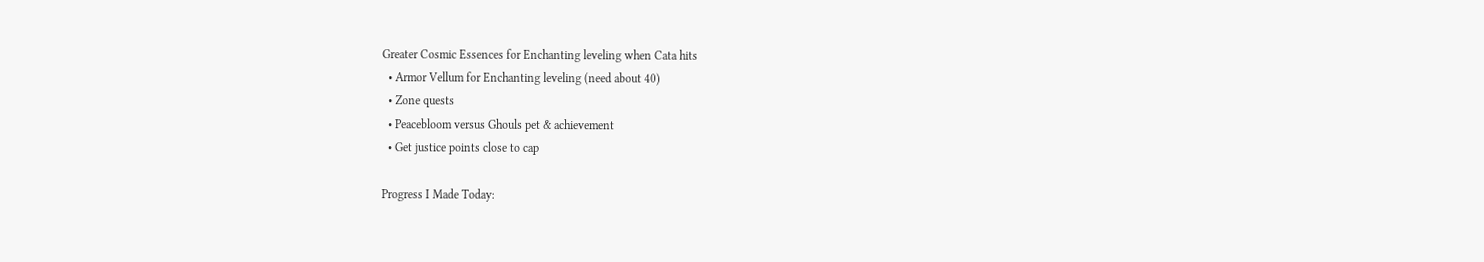Greater Cosmic Essences for Enchanting leveling when Cata hits
  • Armor Vellum for Enchanting leveling (need about 40)
  • Zone quests
  • Peacebloom versus Ghouls pet & achievement
  • Get justice points close to cap

Progress I Made Today: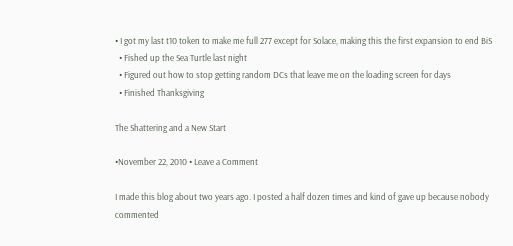• I got my last t10 token to make me full 277 except for Solace, making this the first expansion to end BiS
  • Fished up the Sea Turtle last night
  • Figured out how to stop getting random DCs that leave me on the loading screen for days
  • Finished Thanksgiving

The Shattering and a New Start

•November 22, 2010 • Leave a Comment

I made this blog about two years ago. I posted a half dozen times and kind of gave up because nobody commented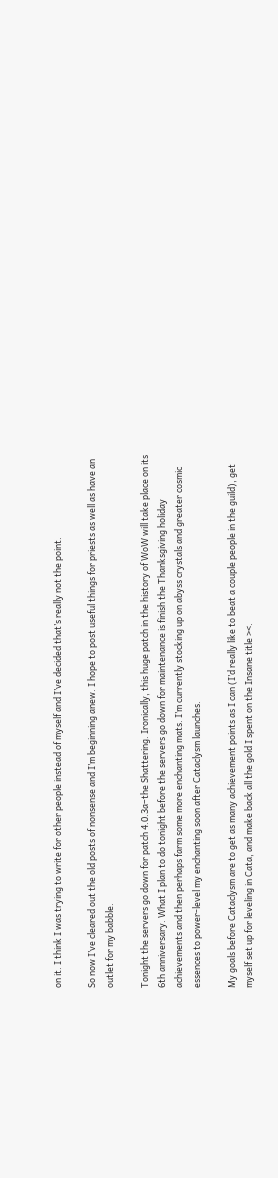on it. I think I was trying to write for other people instead of myself and I’ve decided that’s really not the point.

So now I’ve cleared out the old posts of nonsense and I’m beginning anew. I hope to post useful things for priests as well as have an outlet for my babble.

Tonight the servers go down for patch 4.0.3a–the Shattering. Ironically, this huge patch in the history of WoW will take place on its 6th anniversary. What I plan to do tonight before the servers go down for maintenance is finish the Thanksgiving holiday achievements and then perhaps farm some more enchanting mats. I’m currently stocking up on abyss crystals and greater cosmic essences to power-level my enchanting soon after Cataclysm launches.

My goals before Cataclysm are to get as many achievement points as I can (I’d really like to beat a couple people in the guild), get myself set up for leveling in Cata, and make back all the gold I spent on the Insane title ><.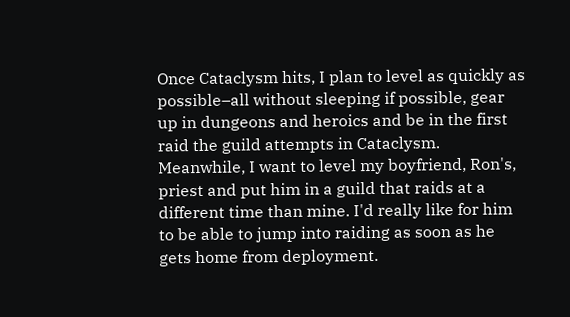Once Cataclysm hits, I plan to level as quickly as possible–all without sleeping if possible, gear up in dungeons and heroics and be in the first raid the guild attempts in Cataclysm. Meanwhile, I want to level my boyfriend, Ron's, priest and put him in a guild that raids at a different time than mine. I'd really like for him to be able to jump into raiding as soon as he gets home from deployment.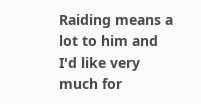Raiding means a lot to him and I'd like very much for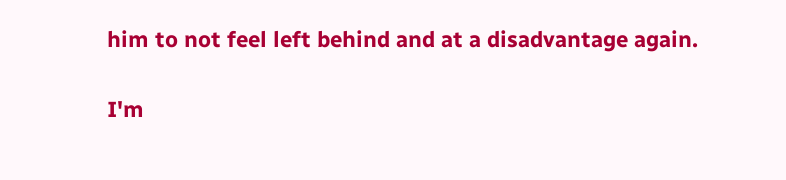him to not feel left behind and at a disadvantage again.

I'm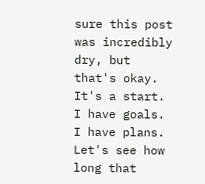sure this post was incredibly dry, but that's okay. It's a start. I have goals. I have plans. Let's see how long that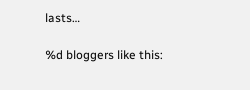lasts…

%d bloggers like this: